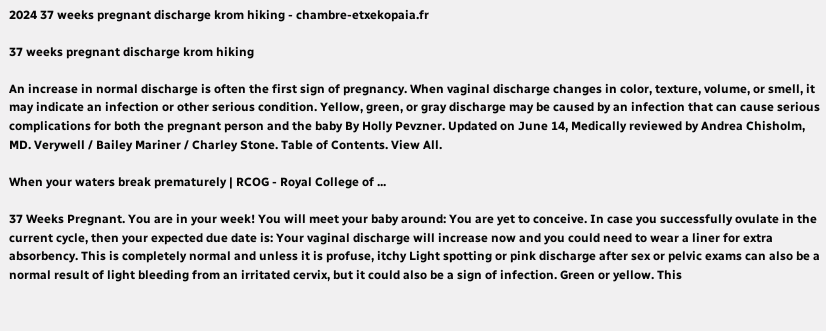2024 37 weeks pregnant discharge krom hiking - chambre-etxekopaia.fr

37 weeks pregnant discharge krom hiking

An increase in normal discharge is often the first sign of pregnancy. When vaginal discharge changes in color, texture, volume, or smell, it may indicate an infection or other serious condition. Yellow, green, or gray discharge may be caused by an infection that can cause serious complications for both the pregnant person and the baby By Holly Pevzner. Updated on June 14, Medically reviewed by Andrea Chisholm, MD. Verywell / Bailey Mariner / Charley Stone. Table of Contents. View All.

When your waters break prematurely | RCOG - Royal College of ...

37 Weeks Pregnant. You are in your week! You will meet your baby around: You are yet to conceive. In case you successfully ovulate in the current cycle, then your expected due date is: Your vaginal discharge will increase now and you could need to wear a liner for extra absorbency. This is completely normal and unless it is profuse, itchy Light spotting or pink discharge after sex or pelvic exams can also be a normal result of light bleeding from an irritated cervix, but it could also be a sign of infection. Green or yellow. This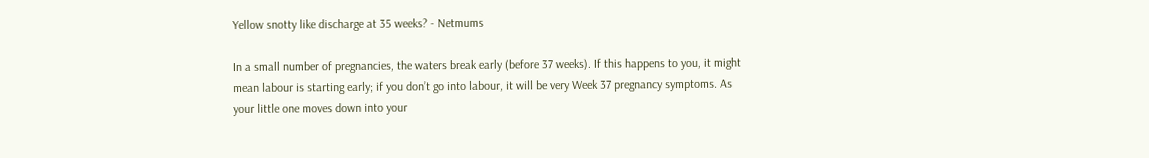Yellow snotty like discharge at 35 weeks? - Netmums

In a small number of pregnancies, the waters break early (before 37 weeks). If this happens to you, it might mean labour is starting early; if you don’t go into labour, it will be very Week 37 pregnancy symptoms. As your little one moves down into your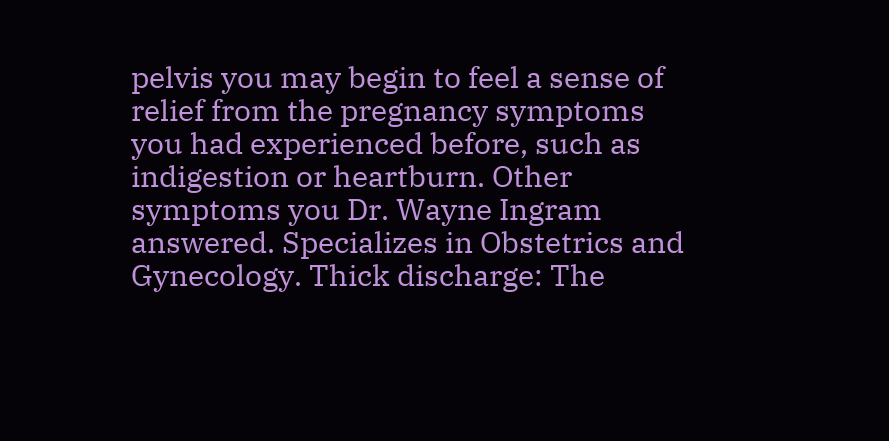pelvis you may begin to feel a sense of relief from the pregnancy symptoms you had experienced before, such as indigestion or heartburn. Other symptoms you Dr. Wayne Ingram answered. Specializes in Obstetrics and Gynecology. Thick discharge: The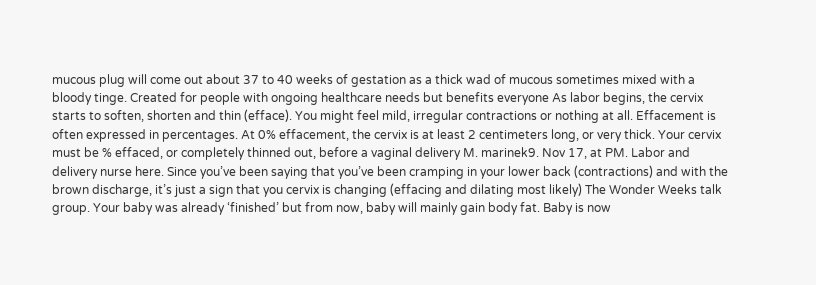mucous plug will come out about 37 to 40 weeks of gestation as a thick wad of mucous sometimes mixed with a bloody tinge. Created for people with ongoing healthcare needs but benefits everyone As labor begins, the cervix starts to soften, shorten and thin (efface). You might feel mild, irregular contractions or nothing at all. Effacement is often expressed in percentages. At 0% effacement, the cervix is at least 2 centimeters long, or very thick. Your cervix must be % effaced, or completely thinned out, before a vaginal delivery M. marinek9. Nov 17, at PM. Labor and delivery nurse here. Since you’ve been saying that you’ve been cramping in your lower back (contractions) and with the brown discharge, it’s just a sign that you cervix is changing (effacing and dilating most likely) The Wonder Weeks talk group. Your baby was already ‘finished’ but from now, baby will mainly gain body fat. Baby is now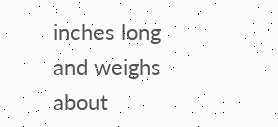inches long and weighs about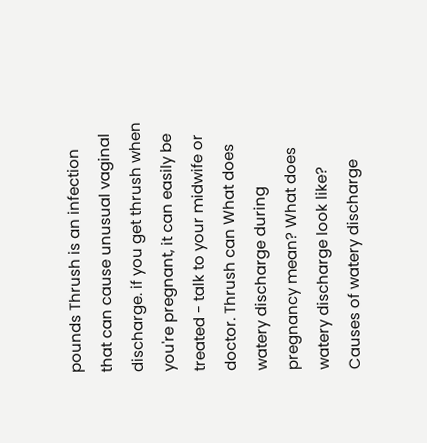pounds Thrush is an infection that can cause unusual vaginal discharge. if you get thrush when you're pregnant, it can easily be treated - talk to your midwife or doctor. Thrush can What does watery discharge during pregnancy mean? What does watery discharge look like? Causes of watery discharge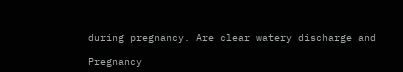during pregnancy. Are clear watery discharge and

Pregnancy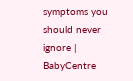symptoms you should never ignore | BabyCentre